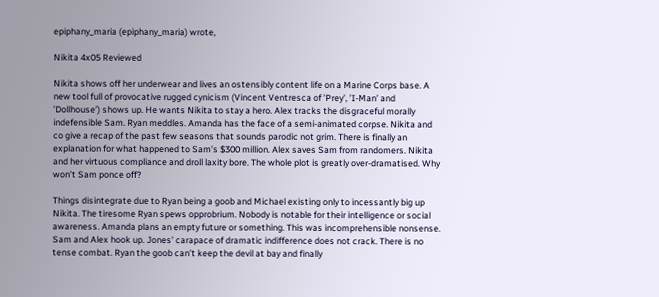epiphany_maria (epiphany_maria) wrote,

Nikita 4x05 Reviewed

Nikita shows off her underwear and lives an ostensibly content life on a Marine Corps base. A new tool full of provocative rugged cynicism (Vincent Ventresca of ’Prey’, ’I-Man’ and ’Dollhouse’) shows up. He wants Nikita to stay a hero. Alex tracks the disgraceful morally indefensible Sam. Ryan meddles. Amanda has the face of a semi-animated corpse. Nikita and co give a recap of the past few seasons that sounds parodic not grim. There is finally an explanation for what happened to Sam’s $300 million. Alex saves Sam from randomers. Nikita and her virtuous compliance and droll laxity bore. The whole plot is greatly over-dramatised. Why won’t Sam ponce off?

Things disintegrate due to Ryan being a goob and Michael existing only to incessantly big up Nikita. The tiresome Ryan spews opprobrium. Nobody is notable for their intelligence or social awareness. Amanda plans an empty future or something. This was incomprehensible nonsense. Sam and Alex hook up. Jones’ carapace of dramatic indifference does not crack. There is no tense combat. Ryan the goob can’t keep the devil at bay and finally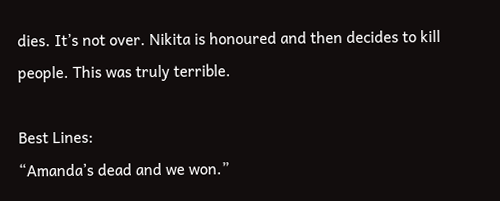dies. It’s not over. Nikita is honoured and then decides to kill people. This was truly terrible.

Best Lines:
“Amanda’s dead and we won.”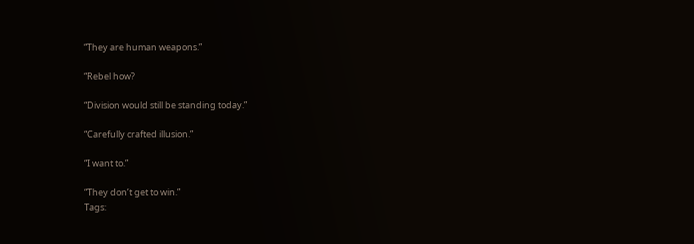“They are human weapons.”

“Rebel how?

“Division would still be standing today.”

“Carefully crafted illusion.”

“I want to.”

“They don’t get to win.”
Tags: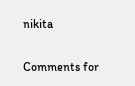nikita

Comments for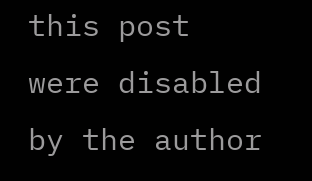this post were disabled by the author